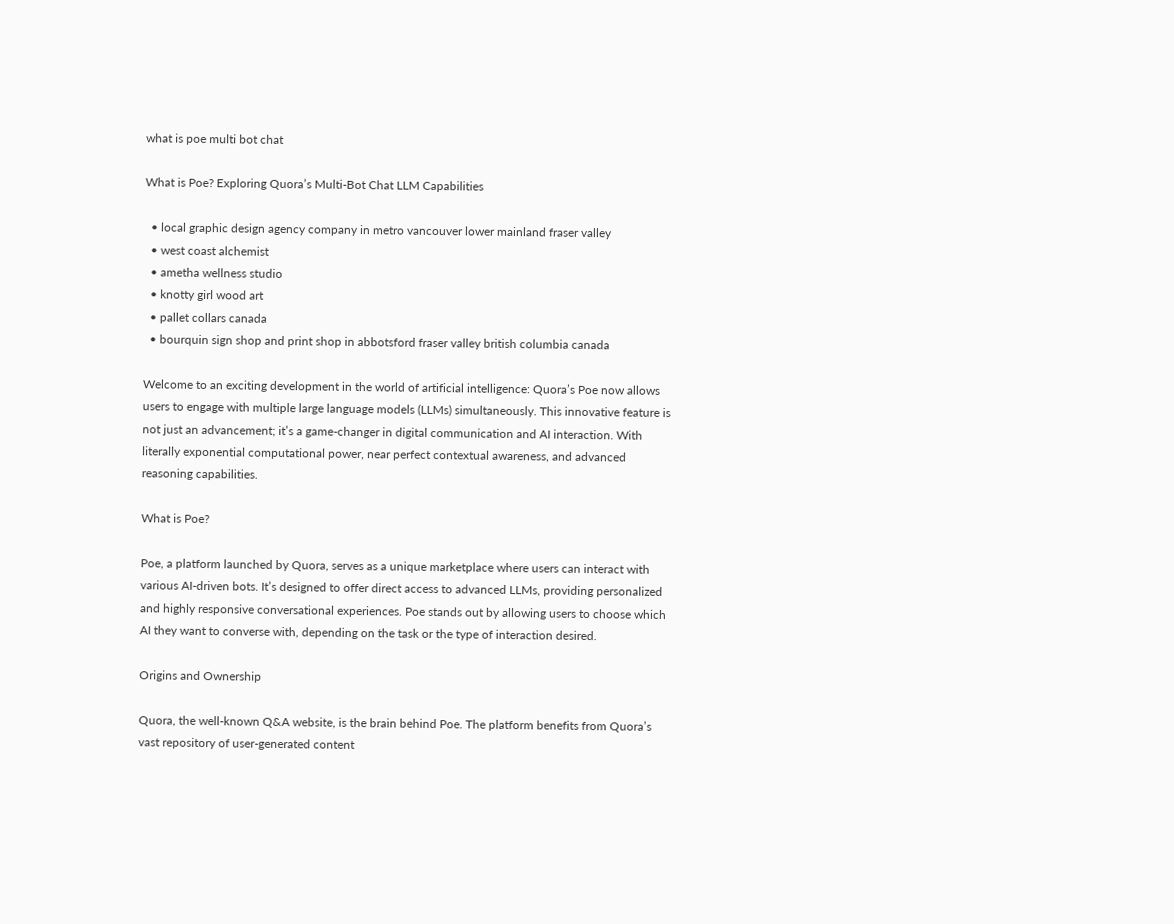what is poe multi bot chat

What is Poe? Exploring Quora’s Multi-Bot Chat LLM Capabilities

  • local graphic design agency company in metro vancouver lower mainland fraser valley
  • west coast alchemist
  • ametha wellness studio
  • knotty girl wood art
  • pallet collars canada
  • bourquin sign shop and print shop in abbotsford fraser valley british columbia canada

Welcome to an exciting development in the world of artificial intelligence: Quora’s Poe now allows users to engage with multiple large language models (LLMs) simultaneously. This innovative feature is not just an advancement; it’s a game-changer in digital communication and AI interaction. With literally exponential computational power, near perfect contextual awareness, and advanced reasoning capabilities.

What is Poe?

Poe, a platform launched by Quora, serves as a unique marketplace where users can interact with various AI-driven bots. It’s designed to offer direct access to advanced LLMs, providing personalized and highly responsive conversational experiences. Poe stands out by allowing users to choose which AI they want to converse with, depending on the task or the type of interaction desired.

Origins and Ownership

Quora, the well-known Q&A website, is the brain behind Poe. The platform benefits from Quora’s vast repository of user-generated content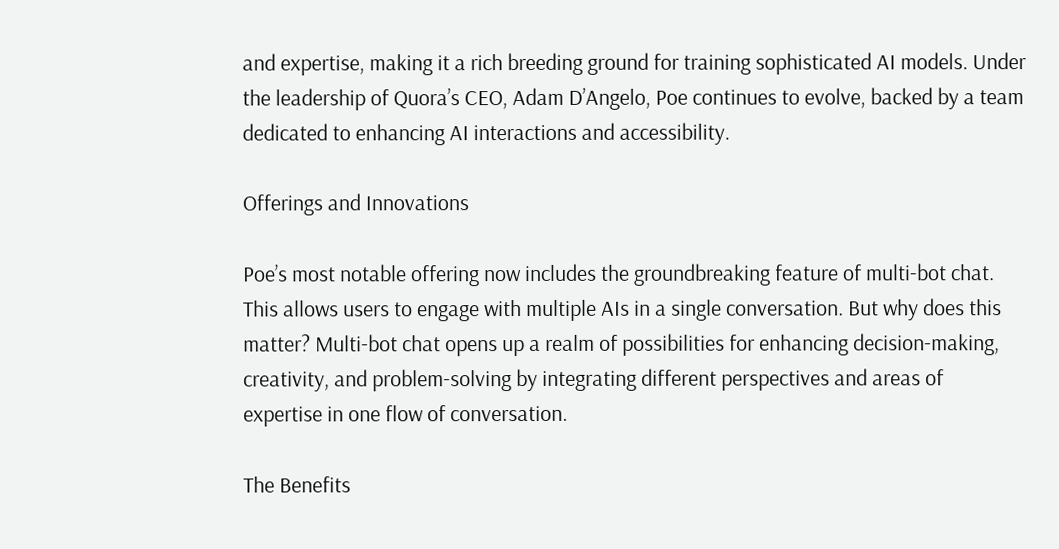and expertise, making it a rich breeding ground for training sophisticated AI models. Under the leadership of Quora’s CEO, Adam D’Angelo, Poe continues to evolve, backed by a team dedicated to enhancing AI interactions and accessibility.

Offerings and Innovations

Poe’s most notable offering now includes the groundbreaking feature of multi-bot chat. This allows users to engage with multiple AIs in a single conversation. But why does this matter? Multi-bot chat opens up a realm of possibilities for enhancing decision-making, creativity, and problem-solving by integrating different perspectives and areas of expertise in one flow of conversation.

The Benefits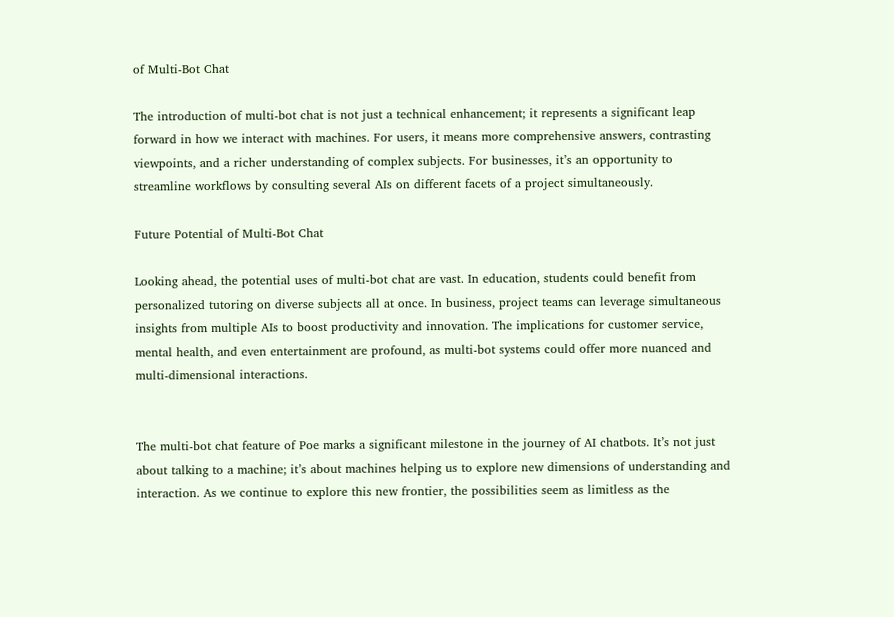of Multi-Bot Chat

The introduction of multi-bot chat is not just a technical enhancement; it represents a significant leap forward in how we interact with machines. For users, it means more comprehensive answers, contrasting viewpoints, and a richer understanding of complex subjects. For businesses, it’s an opportunity to streamline workflows by consulting several AIs on different facets of a project simultaneously.

Future Potential of Multi-Bot Chat

Looking ahead, the potential uses of multi-bot chat are vast. In education, students could benefit from personalized tutoring on diverse subjects all at once. In business, project teams can leverage simultaneous insights from multiple AIs to boost productivity and innovation. The implications for customer service, mental health, and even entertainment are profound, as multi-bot systems could offer more nuanced and multi-dimensional interactions.


The multi-bot chat feature of Poe marks a significant milestone in the journey of AI chatbots. It’s not just about talking to a machine; it’s about machines helping us to explore new dimensions of understanding and interaction. As we continue to explore this new frontier, the possibilities seem as limitless as the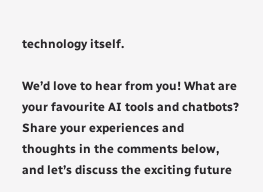technology itself.

We’d love to hear from you! What are your favourite AI tools and chatbots? Share your experiences and thoughts in the comments below, and let’s discuss the exciting future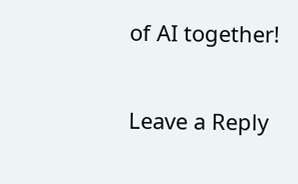of AI together!

Leave a Reply